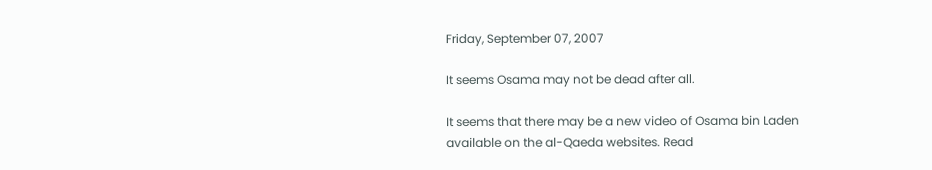Friday, September 07, 2007

It seems Osama may not be dead after all.

It seems that there may be a new video of Osama bin Laden available on the al-Qaeda websites. Read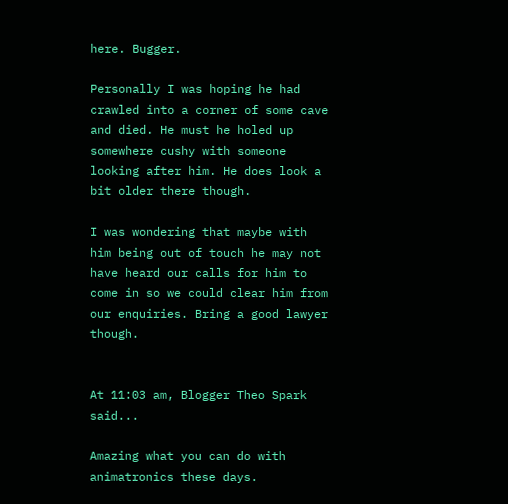here. Bugger.

Personally I was hoping he had crawled into a corner of some cave and died. He must he holed up somewhere cushy with someone looking after him. He does look a bit older there though.

I was wondering that maybe with him being out of touch he may not have heard our calls for him to come in so we could clear him from our enquiries. Bring a good lawyer though.


At 11:03 am, Blogger Theo Spark said...

Amazing what you can do with animatronics these days.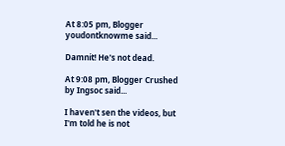At 8:05 pm, Blogger youdontknowme said...

Damnit! He's not dead.

At 9:08 pm, Blogger Crushed by Ingsoc said...

I haven't sen the videos, but I'm told he is not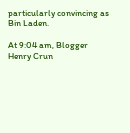particularly convincing as Bin Laden.

At 9:04 am, Blogger Henry Crun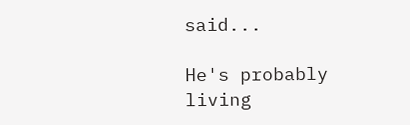said...

He's probably living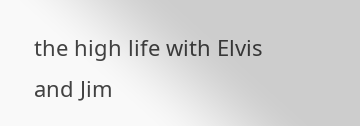the high life with Elvis and Jim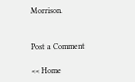Morrison.


Post a Comment

<< Home